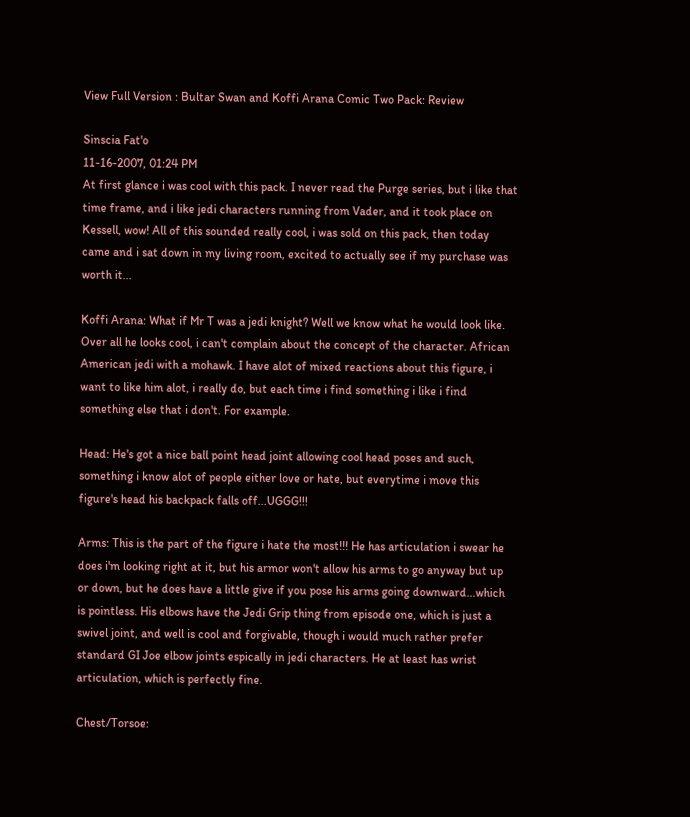View Full Version : Bultar Swan and Koffi Arana Comic Two Pack: Review

Sinscia Fat'o
11-16-2007, 01:24 PM
At first glance i was cool with this pack. I never read the Purge series, but i like that time frame, and i like jedi characters running from Vader, and it took place on Kessell, wow! All of this sounded really cool, i was sold on this pack, then today came and i sat down in my living room, excited to actually see if my purchase was worth it...

Koffi Arana: What if Mr T was a jedi knight? Well we know what he would look like. Over all he looks cool, i can't complain about the concept of the character. African American jedi with a mohawk. I have alot of mixed reactions about this figure, i want to like him alot, i really do, but each time i find something i like i find something else that i don't. For example.

Head: He's got a nice ball point head joint allowing cool head poses and such, something i know alot of people either love or hate, but everytime i move this figure's head his backpack falls off...UGGG!!!

Arms: This is the part of the figure i hate the most!!! He has articulation i swear he does i'm looking right at it, but his armor won't allow his arms to go anyway but up or down, but he does have a little give if you pose his arms going downward...which is pointless. His elbows have the Jedi Grip thing from episode one, which is just a swivel joint, and well is cool and forgivable, though i would much rather prefer standard GI Joe elbow joints espically in jedi characters. He at least has wrist articulation, which is perfectly fine.

Chest/Torsoe: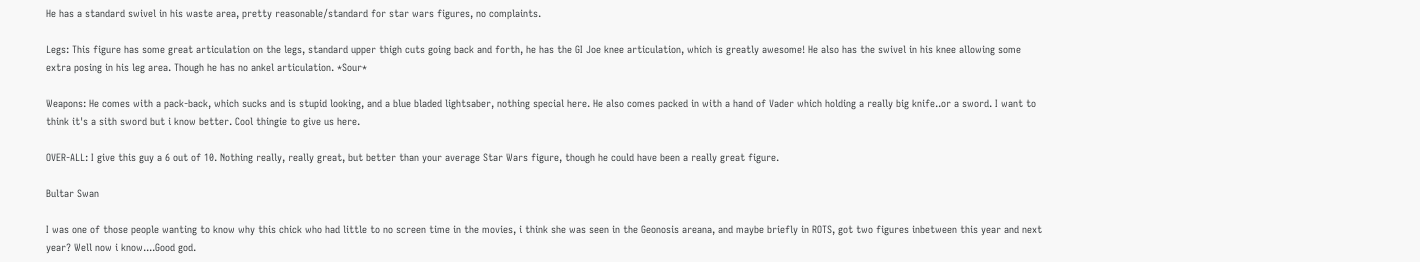He has a standard swivel in his waste area, pretty reasonable/standard for star wars figures, no complaints.

Legs: This figure has some great articulation on the legs, standard upper thigh cuts going back and forth, he has the GI Joe knee articulation, which is greatly awesome! He also has the swivel in his knee allowing some extra posing in his leg area. Though he has no ankel articulation. *Sour*

Weapons: He comes with a pack-back, which sucks and is stupid looking, and a blue bladed lightsaber, nothing special here. He also comes packed in with a hand of Vader which holding a really big knife..or a sword. I want to think it's a sith sword but i know better. Cool thingie to give us here.

OVER-ALL: I give this guy a 6 out of 10. Nothing really, really great, but better than your average Star Wars figure, though he could have been a really great figure.

Bultar Swan

I was one of those people wanting to know why this chick who had little to no screen time in the movies, i think she was seen in the Geonosis areana, and maybe briefly in ROTS, got two figures inbetween this year and next year? Well now i know....Good god.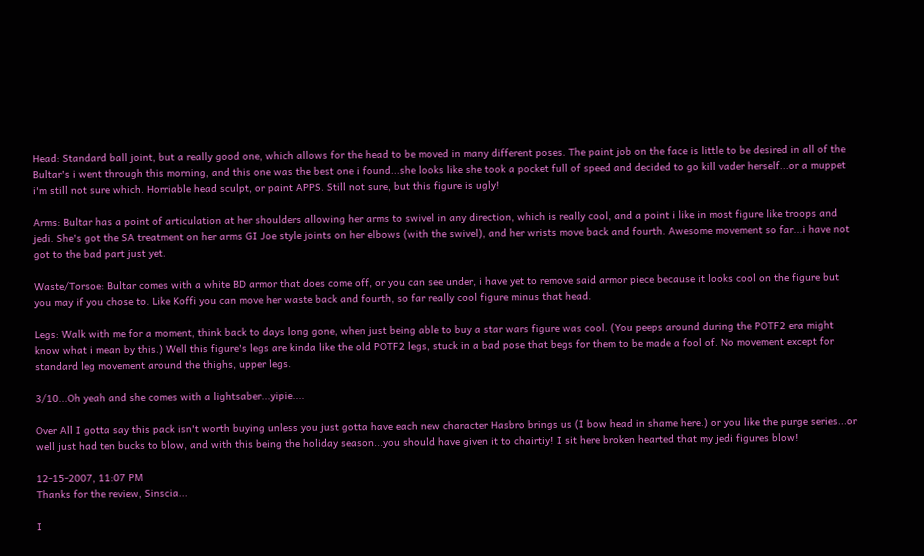Head: Standard ball joint, but a really good one, which allows for the head to be moved in many different poses. The paint job on the face is little to be desired in all of the Bultar's i went through this morning, and this one was the best one i found...she looks like she took a pocket full of speed and decided to go kill vader herself...or a muppet i'm still not sure which. Horriable head sculpt, or paint APPS. Still not sure, but this figure is ugly!

Arms: Bultar has a point of articulation at her shoulders allowing her arms to swivel in any direction, which is really cool, and a point i like in most figure like troops and jedi. She's got the SA treatment on her arms GI Joe style joints on her elbows (with the swivel), and her wrists move back and fourth. Awesome movement so far...i have not got to the bad part just yet.

Waste/Torsoe: Bultar comes with a white BD armor that does come off, or you can see under, i have yet to remove said armor piece because it looks cool on the figure but you may if you chose to. Like Koffi you can move her waste back and fourth, so far really cool figure minus that head.

Legs: Walk with me for a moment, think back to days long gone, when just being able to buy a star wars figure was cool. (You peeps around during the POTF2 era might know what i mean by this.) Well this figure's legs are kinda like the old POTF2 legs, stuck in a bad pose that begs for them to be made a fool of. No movement except for standard leg movement around the thighs, upper legs.

3/10...Oh yeah and she comes with a lightsaber...yipie....

Over All I gotta say this pack isn't worth buying unless you just gotta have each new character Hasbro brings us (I bow head in shame here.) or you like the purge series...or well just had ten bucks to blow, and with this being the holiday season...you should have given it to chairtiy! I sit here broken hearted that my jedi figures blow!

12-15-2007, 11:07 PM
Thanks for the review, Sinscia...

I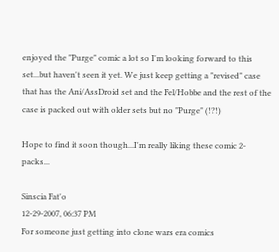enjoyed the "Purge" comic a lot so I'm looking forward to this set...but haven't seen it yet. We just keep getting a "revised" case that has the Ani/AssDroid set and the Fel/Hobbe and the rest of the case is packed out with older sets but no "Purge" (!?!)

Hope to find it soon though...I'm really liking these comic 2-packs...

Sinscia Fat'o
12-29-2007, 06:37 PM
For someone just getting into clone wars era comics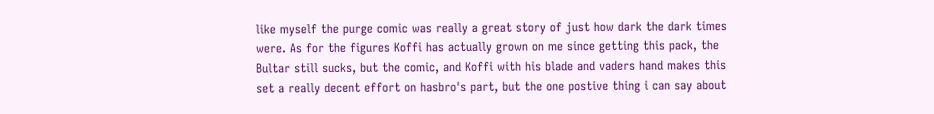like myself the purge comic was really a great story of just how dark the dark times were. As for the figures Koffi has actually grown on me since getting this pack, the Bultar still sucks, but the comic, and Koffi with his blade and vaders hand makes this set a really decent effort on hasbro's part, but the one postive thing i can say about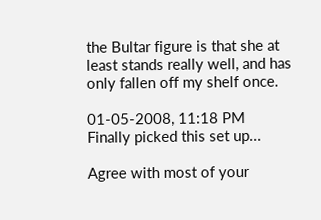the Bultar figure is that she at least stands really well, and has only fallen off my shelf once.

01-05-2008, 11:18 PM
Finally picked this set up...

Agree with most of your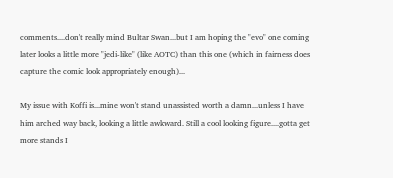comments....don't really mind Bultar Swan...but I am hoping the "evo" one coming later looks a little more "jedi-like" (like AOTC) than this one (which in fairness does capture the comic look appropriately enough)...

My issue with Koffi is...mine won't stand unassisted worth a damn...unless I have him arched way back, looking a little awkward. Still a cool looking figure....gotta get more stands I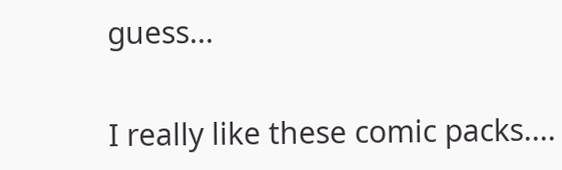guess...

I really like these comic packs....